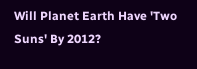Will Planet Earth Have 'Two Suns' By 2012?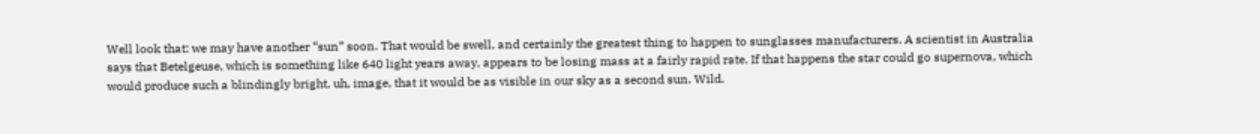Well look that: we may have another “sun” soon. That would be swell, and certainly the greatest thing to happen to sunglasses manufacturers. A scientist in Australia says that Betelgeuse, which is something like 640 light years away, appears to be losing mass at a fairly rapid rate. If that happens the star could go supernova, which would produce such a blindingly bright, uh, image, that it would be as visible in our sky as a second sun. Wild.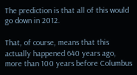The prediction is that all of this would go down in 2012.

That, of course, means that this actually happened 640 years ago, more than 100 years before Columbus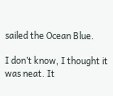sailed the Ocean Blue.

I don’t know, I thought it was neat. It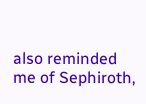also reminded me of Sephiroth,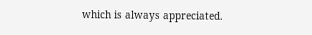which is always appreciated.